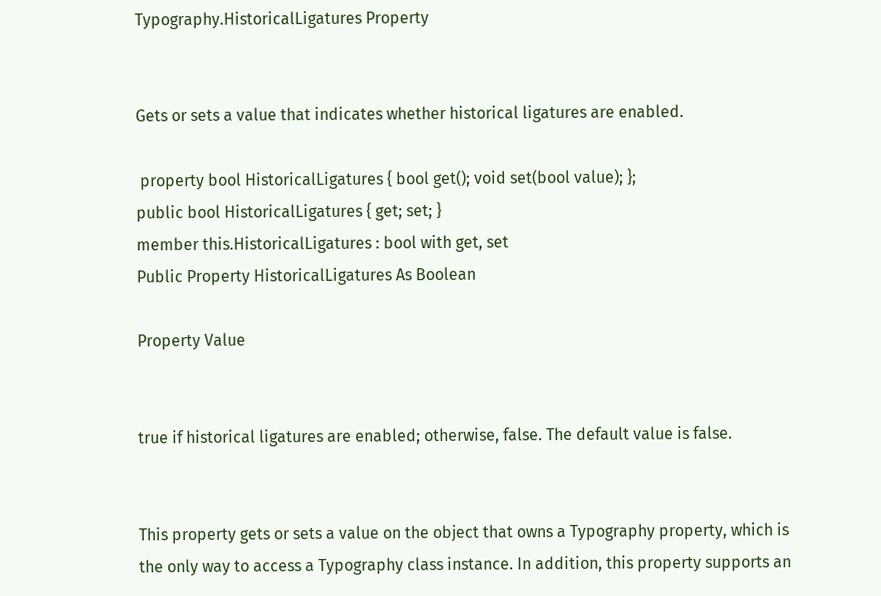Typography.HistoricalLigatures Property


Gets or sets a value that indicates whether historical ligatures are enabled.

 property bool HistoricalLigatures { bool get(); void set(bool value); };
public bool HistoricalLigatures { get; set; }
member this.HistoricalLigatures : bool with get, set
Public Property HistoricalLigatures As Boolean

Property Value


true if historical ligatures are enabled; otherwise, false. The default value is false.


This property gets or sets a value on the object that owns a Typography property, which is the only way to access a Typography class instance. In addition, this property supports an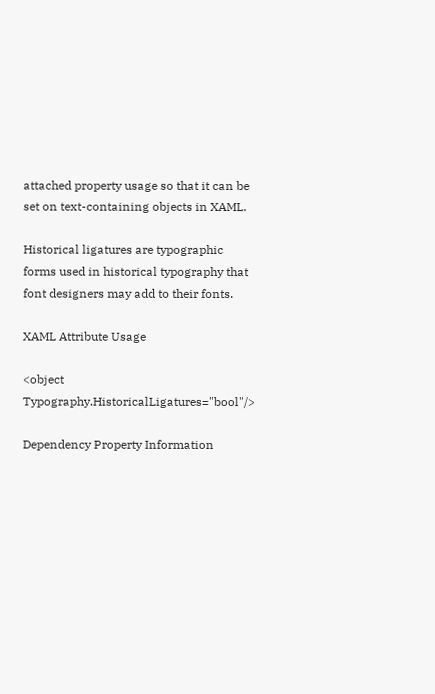attached property usage so that it can be set on text-containing objects in XAML.

Historical ligatures are typographic forms used in historical typography that font designers may add to their fonts.

XAML Attribute Usage

<object Typography.HistoricalLigatures="bool"/>

Dependency Property Information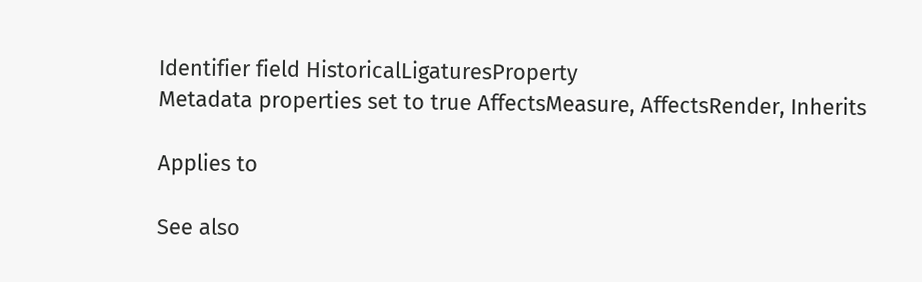Identifier field HistoricalLigaturesProperty
Metadata properties set to true AffectsMeasure, AffectsRender, Inherits

Applies to

See also